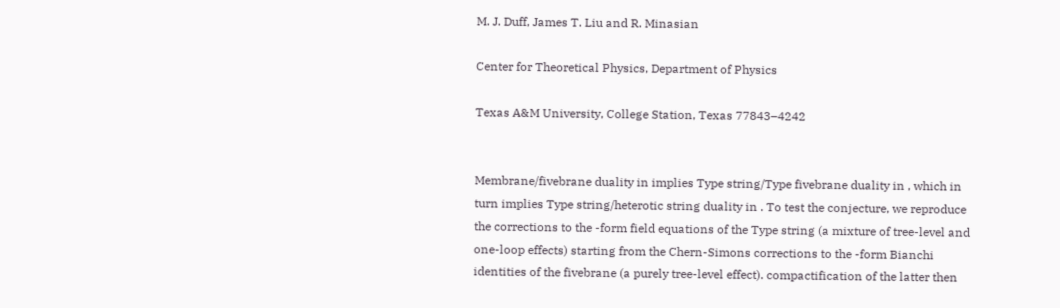M. J. Duff, James T. Liu and R. Minasian

Center for Theoretical Physics, Department of Physics

Texas A&M University, College Station, Texas 77843–4242


Membrane/fivebrane duality in implies Type string/Type fivebrane duality in , which in turn implies Type string/heterotic string duality in . To test the conjecture, we reproduce the corrections to the -form field equations of the Type string (a mixture of tree-level and one-loop effects) starting from the Chern-Simons corrections to the -form Bianchi identities of the fivebrane (a purely tree-level effect). compactification of the latter then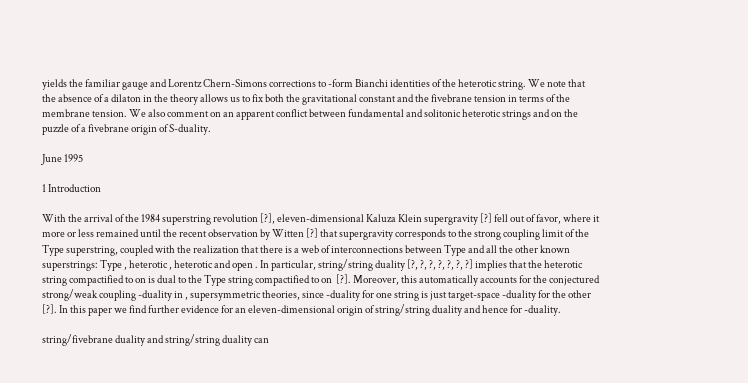yields the familiar gauge and Lorentz Chern-Simons corrections to -form Bianchi identities of the heterotic string. We note that the absence of a dilaton in the theory allows us to fix both the gravitational constant and the fivebrane tension in terms of the membrane tension. We also comment on an apparent conflict between fundamental and solitonic heterotic strings and on the puzzle of a fivebrane origin of S-duality.

June 1995

1 Introduction

With the arrival of the 1984 superstring revolution [?], eleven-dimensional Kaluza Klein supergravity [?] fell out of favor, where it more or less remained until the recent observation by Witten [?] that supergravity corresponds to the strong coupling limit of the Type superstring, coupled with the realization that there is a web of interconnections between Type and all the other known superstrings: Type , heterotic , heterotic and open . In particular, string/string duality [?, ?, ?, ?, ?, ?, ?] implies that the heterotic string compactified to on is dual to the Type string compactified to on  [?]. Moreover, this automatically accounts for the conjectured strong/weak coupling -duality in , supersymmetric theories, since -duality for one string is just target-space -duality for the other [?]. In this paper we find further evidence for an eleven-dimensional origin of string/string duality and hence for -duality.

string/fivebrane duality and string/string duality can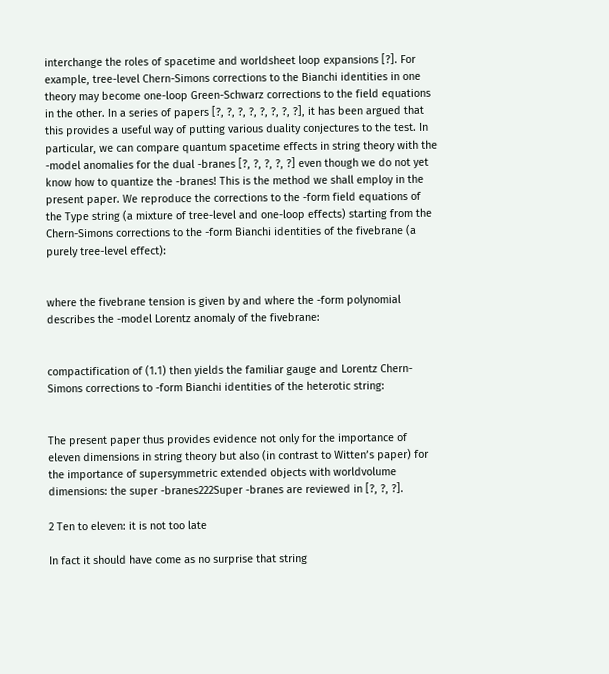interchange the roles of spacetime and worldsheet loop expansions [?]. For example, tree-level Chern-Simons corrections to the Bianchi identities in one theory may become one-loop Green-Schwarz corrections to the field equations in the other. In a series of papers [?, ?, ?, ?, ?, ?, ?, ?], it has been argued that this provides a useful way of putting various duality conjectures to the test. In particular, we can compare quantum spacetime effects in string theory with the -model anomalies for the dual -branes [?, ?, ?, ?, ?] even though we do not yet know how to quantize the -branes! This is the method we shall employ in the present paper. We reproduce the corrections to the -form field equations of the Type string (a mixture of tree-level and one-loop effects) starting from the Chern-Simons corrections to the -form Bianchi identities of the fivebrane (a purely tree-level effect):


where the fivebrane tension is given by and where the -form polynomial describes the -model Lorentz anomaly of the fivebrane:


compactification of (1.1) then yields the familiar gauge and Lorentz Chern-Simons corrections to -form Bianchi identities of the heterotic string:


The present paper thus provides evidence not only for the importance of eleven dimensions in string theory but also (in contrast to Witten’s paper) for the importance of supersymmetric extended objects with worldvolume dimensions: the super -branes222Super -branes are reviewed in [?, ?, ?].

2 Ten to eleven: it is not too late

In fact it should have come as no surprise that string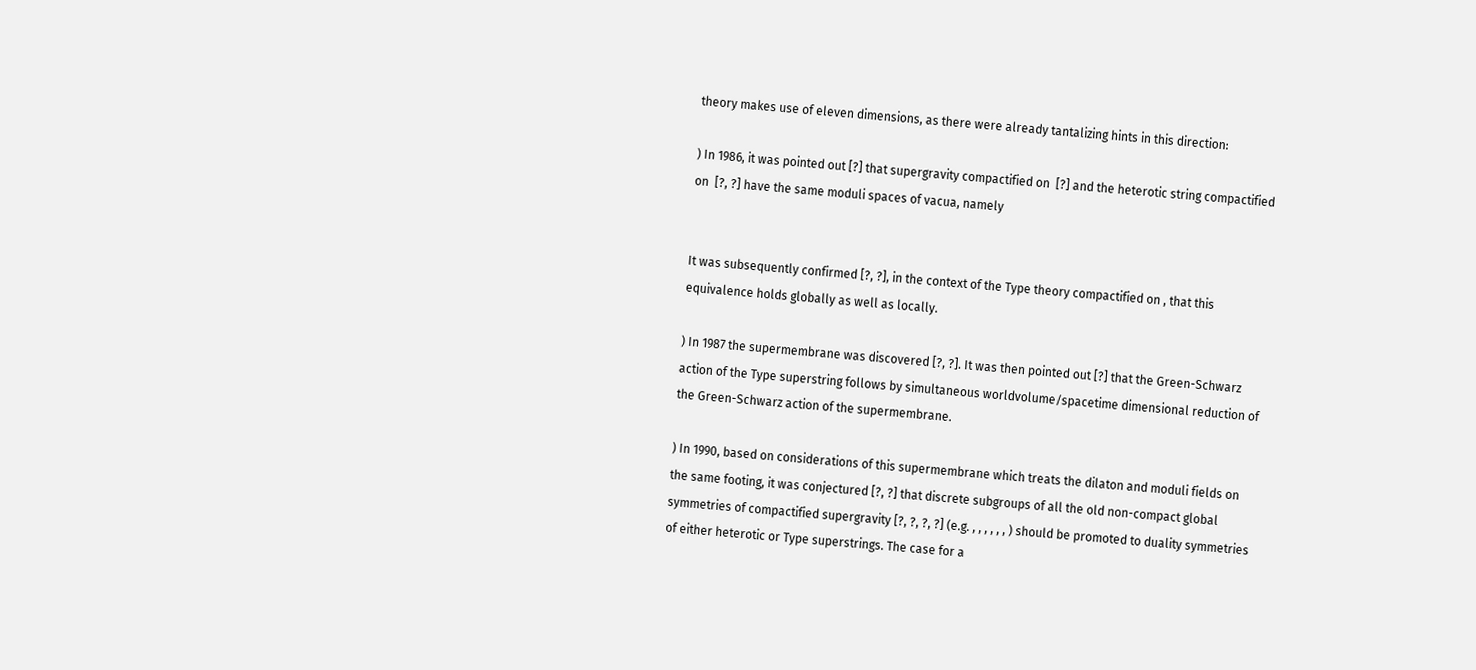theory makes use of eleven dimensions, as there were already tantalizing hints in this direction:

) In 1986, it was pointed out [?] that supergravity compactified on  [?] and the heterotic string compactified on  [?, ?] have the same moduli spaces of vacua, namely


It was subsequently confirmed [?, ?], in the context of the Type theory compactified on , that this equivalence holds globally as well as locally.

) In 1987 the supermembrane was discovered [?, ?]. It was then pointed out [?] that the Green-Schwarz action of the Type superstring follows by simultaneous worldvolume/spacetime dimensional reduction of the Green-Schwarz action of the supermembrane.

) In 1990, based on considerations of this supermembrane which treats the dilaton and moduli fields on the same footing, it was conjectured [?, ?] that discrete subgroups of all the old non-compact global symmetries of compactified supergravity [?, ?, ?, ?] (e.g. , , , , , , ) should be promoted to duality symmetries of either heterotic or Type superstrings. The case for a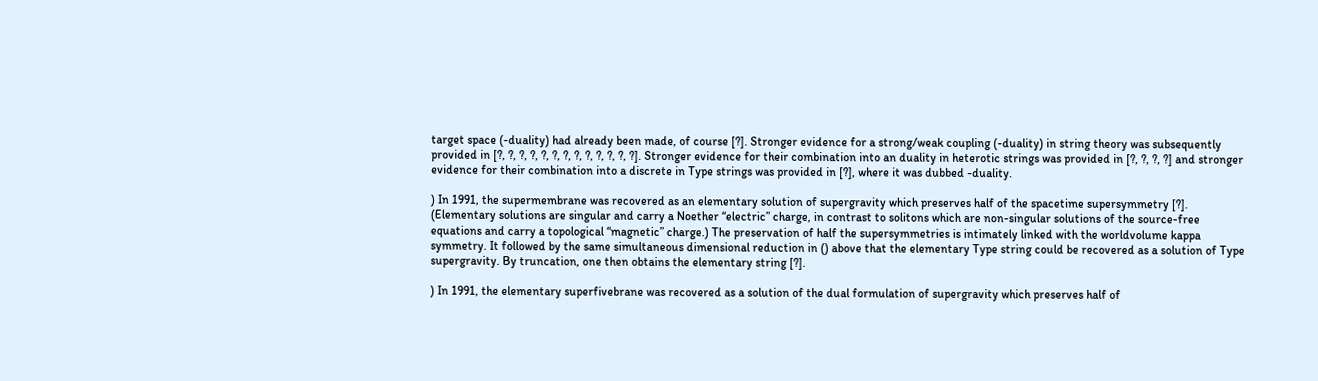target space (-duality) had already been made, of course [?]. Stronger evidence for a strong/weak coupling (-duality) in string theory was subsequently provided in [?, ?, ?, ?, ?, ?, ?, ?, ?, ?, ?, ?, ?]. Stronger evidence for their combination into an duality in heterotic strings was provided in [?, ?, ?, ?] and stronger evidence for their combination into a discrete in Type strings was provided in [?], where it was dubbed -duality.

) In 1991, the supermembrane was recovered as an elementary solution of supergravity which preserves half of the spacetime supersymmetry [?]. (Elementary solutions are singular and carry a Noether “electric” charge, in contrast to solitons which are non-singular solutions of the source-free equations and carry a topological “magnetic” charge.) The preservation of half the supersymmetries is intimately linked with the worldvolume kappa symmetry. It followed by the same simultaneous dimensional reduction in () above that the elementary Type string could be recovered as a solution of Type supergravity. By truncation, one then obtains the elementary string [?].

) In 1991, the elementary superfivebrane was recovered as a solution of the dual formulation of supergravity which preserves half of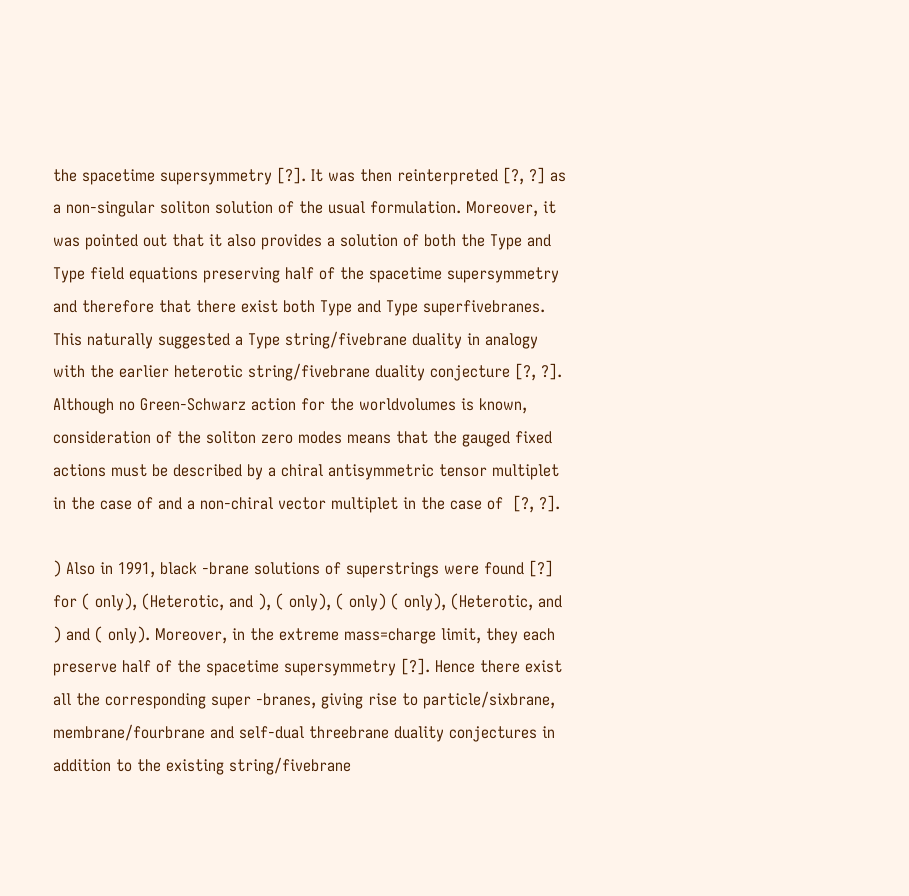the spacetime supersymmetry [?]. It was then reinterpreted [?, ?] as a non-singular soliton solution of the usual formulation. Moreover, it was pointed out that it also provides a solution of both the Type and Type field equations preserving half of the spacetime supersymmetry and therefore that there exist both Type and Type superfivebranes. This naturally suggested a Type string/fivebrane duality in analogy with the earlier heterotic string/fivebrane duality conjecture [?, ?]. Although no Green-Schwarz action for the worldvolumes is known, consideration of the soliton zero modes means that the gauged fixed actions must be described by a chiral antisymmetric tensor multiplet in the case of and a non-chiral vector multiplet in the case of  [?, ?].

) Also in 1991, black -brane solutions of superstrings were found [?] for ( only), (Heterotic, and ), ( only), ( only) ( only), (Heterotic, and ) and ( only). Moreover, in the extreme mass=charge limit, they each preserve half of the spacetime supersymmetry [?]. Hence there exist all the corresponding super -branes, giving rise to particle/sixbrane, membrane/fourbrane and self-dual threebrane duality conjectures in addition to the existing string/fivebrane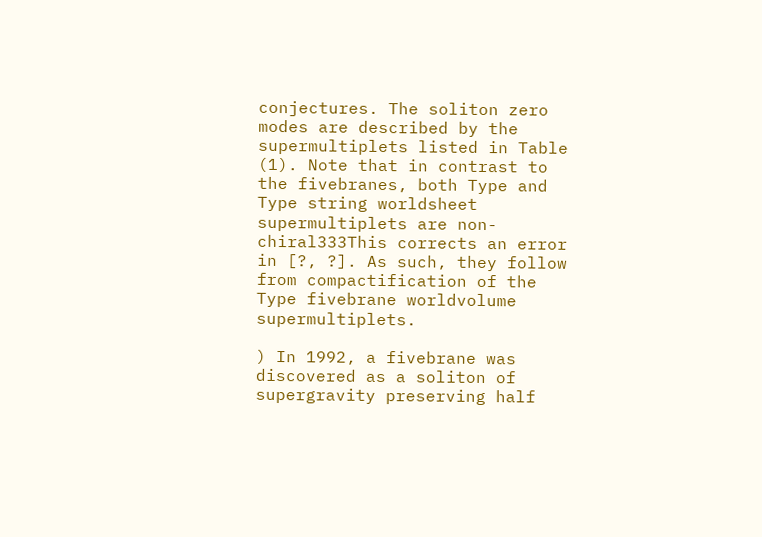conjectures. The soliton zero modes are described by the supermultiplets listed in Table (1). Note that in contrast to the fivebranes, both Type and Type string worldsheet supermultiplets are non-chiral333This corrects an error in [?, ?]. As such, they follow from compactification of the Type fivebrane worldvolume supermultiplets.

) In 1992, a fivebrane was discovered as a soliton of supergravity preserving half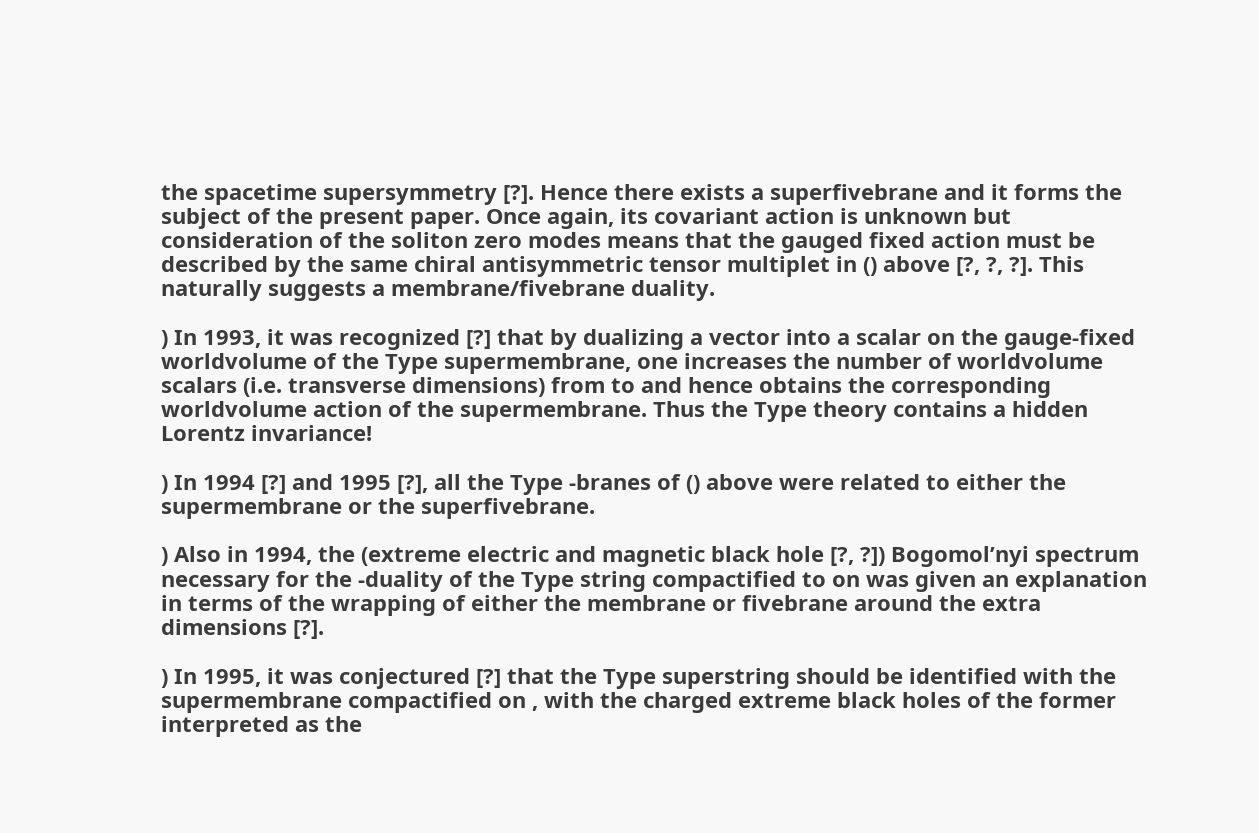the spacetime supersymmetry [?]. Hence there exists a superfivebrane and it forms the subject of the present paper. Once again, its covariant action is unknown but consideration of the soliton zero modes means that the gauged fixed action must be described by the same chiral antisymmetric tensor multiplet in () above [?, ?, ?]. This naturally suggests a membrane/fivebrane duality.

) In 1993, it was recognized [?] that by dualizing a vector into a scalar on the gauge-fixed worldvolume of the Type supermembrane, one increases the number of worldvolume scalars (i.e. transverse dimensions) from to and hence obtains the corresponding worldvolume action of the supermembrane. Thus the Type theory contains a hidden Lorentz invariance!

) In 1994 [?] and 1995 [?], all the Type -branes of () above were related to either the supermembrane or the superfivebrane.

) Also in 1994, the (extreme electric and magnetic black hole [?, ?]) Bogomol’nyi spectrum necessary for the -duality of the Type string compactified to on was given an explanation in terms of the wrapping of either the membrane or fivebrane around the extra dimensions [?].

) In 1995, it was conjectured [?] that the Type superstring should be identified with the supermembrane compactified on , with the charged extreme black holes of the former interpreted as the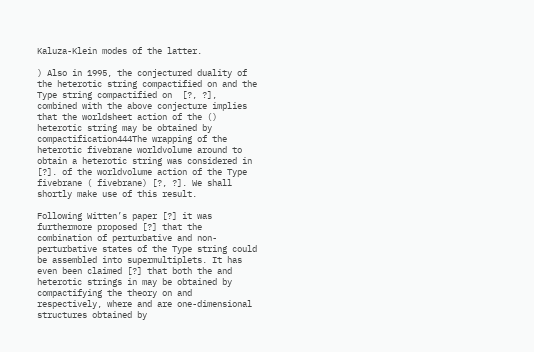Kaluza-Klein modes of the latter.

) Also in 1995, the conjectured duality of the heterotic string compactified on and the Type string compactified on  [?, ?], combined with the above conjecture implies that the worldsheet action of the () heterotic string may be obtained by compactification444The wrapping of the heterotic fivebrane worldvolume around to obtain a heterotic string was considered in [?]. of the worldvolume action of the Type fivebrane ( fivebrane) [?, ?]. We shall shortly make use of this result.

Following Witten’s paper [?] it was furthermore proposed [?] that the combination of perturbative and non-perturbative states of the Type string could be assembled into supermultiplets. It has even been claimed [?] that both the and heterotic strings in may be obtained by compactifying the theory on and respectively, where and are one-dimensional structures obtained by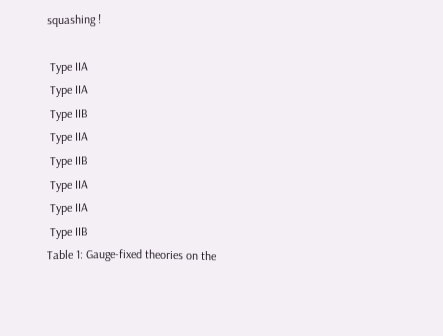squashing !

 Type IIA
 Type IIA
 Type IIB
 Type IIA
 Type IIB
 Type IIA
 Type IIA
 Type IIB
Table 1: Gauge-fixed theories on the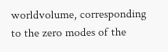worldvolume, corresponding to the zero modes of the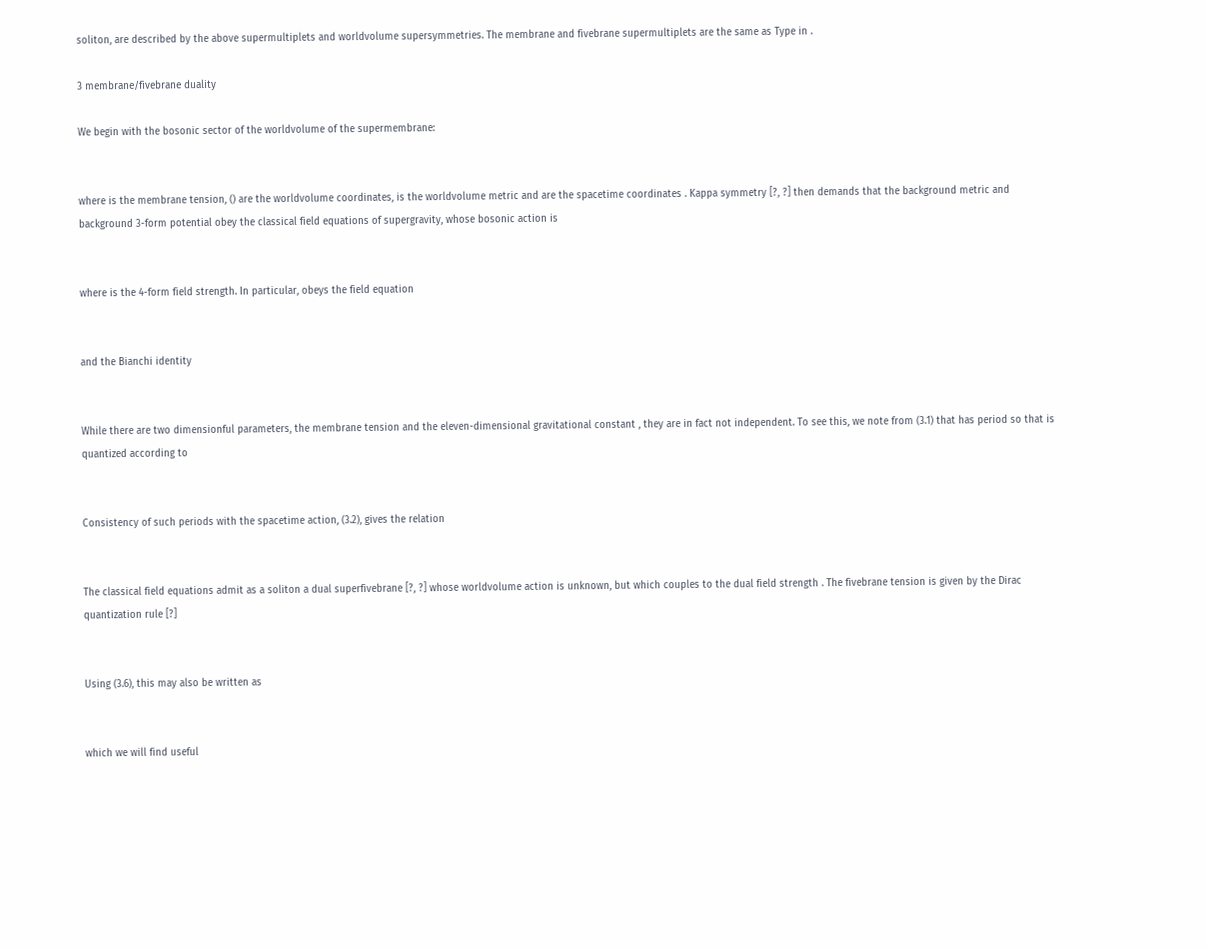soliton, are described by the above supermultiplets and worldvolume supersymmetries. The membrane and fivebrane supermultiplets are the same as Type in .

3 membrane/fivebrane duality

We begin with the bosonic sector of the worldvolume of the supermembrane:


where is the membrane tension, () are the worldvolume coordinates, is the worldvolume metric and are the spacetime coordinates . Kappa symmetry [?, ?] then demands that the background metric and background 3-form potential obey the classical field equations of supergravity, whose bosonic action is


where is the 4-form field strength. In particular, obeys the field equation


and the Bianchi identity


While there are two dimensionful parameters, the membrane tension and the eleven-dimensional gravitational constant , they are in fact not independent. To see this, we note from (3.1) that has period so that is quantized according to


Consistency of such periods with the spacetime action, (3.2), gives the relation


The classical field equations admit as a soliton a dual superfivebrane [?, ?] whose worldvolume action is unknown, but which couples to the dual field strength . The fivebrane tension is given by the Dirac quantization rule [?]


Using (3.6), this may also be written as


which we will find useful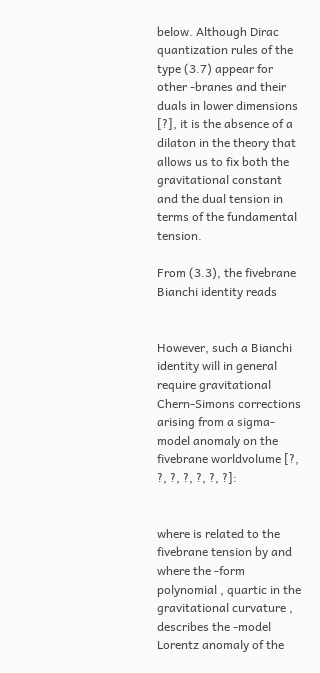below. Although Dirac quantization rules of the type (3.7) appear for other -branes and their duals in lower dimensions [?], it is the absence of a dilaton in the theory that allows us to fix both the gravitational constant and the dual tension in terms of the fundamental tension.

From (3.3), the fivebrane Bianchi identity reads


However, such a Bianchi identity will in general require gravitational Chern-Simons corrections arising from a sigma-model anomaly on the fivebrane worldvolume [?, ?, ?, ?, ?, ?, ?]:


where is related to the fivebrane tension by and where the -form polynomial , quartic in the gravitational curvature , describes the -model Lorentz anomaly of the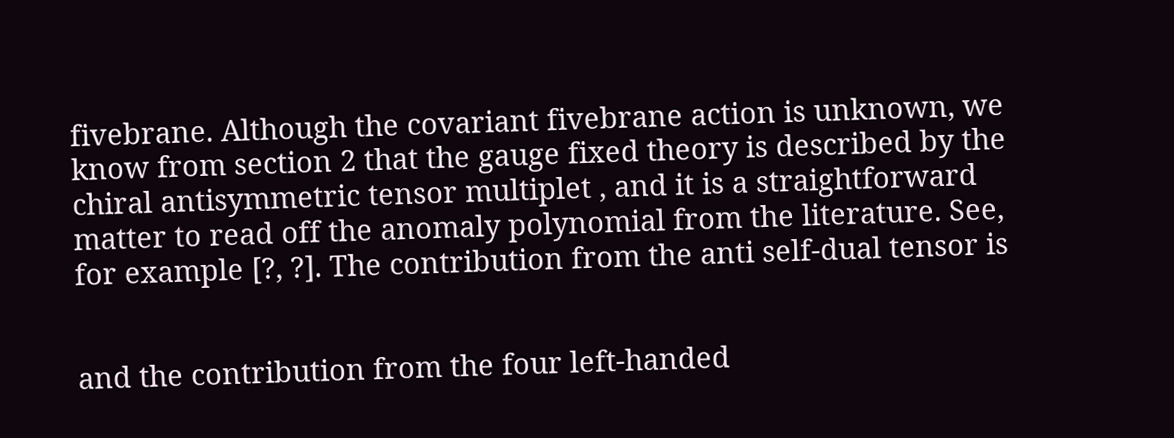fivebrane. Although the covariant fivebrane action is unknown, we know from section 2 that the gauge fixed theory is described by the chiral antisymmetric tensor multiplet , and it is a straightforward matter to read off the anomaly polynomial from the literature. See, for example [?, ?]. The contribution from the anti self-dual tensor is


and the contribution from the four left-handed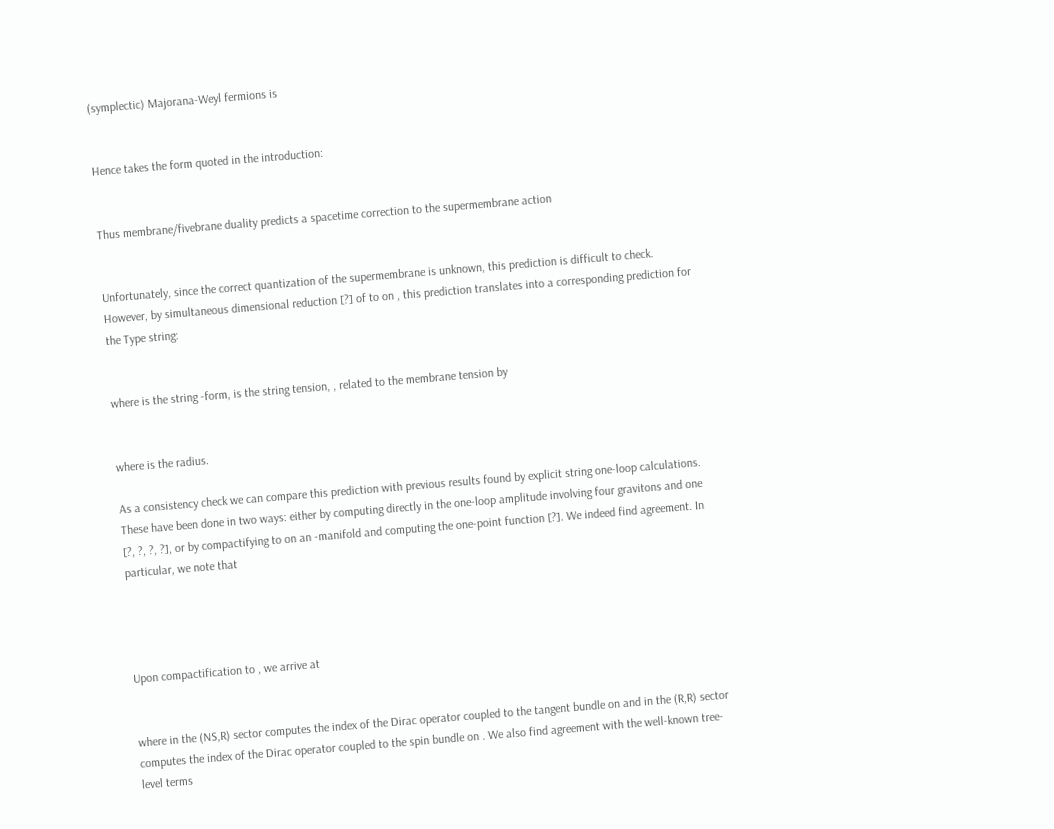(symplectic) Majorana-Weyl fermions is


Hence takes the form quoted in the introduction:


Thus membrane/fivebrane duality predicts a spacetime correction to the supermembrane action


Unfortunately, since the correct quantization of the supermembrane is unknown, this prediction is difficult to check. However, by simultaneous dimensional reduction [?] of to on , this prediction translates into a corresponding prediction for the Type string:


where is the string -form, is the string tension, , related to the membrane tension by


where is the radius.

As a consistency check we can compare this prediction with previous results found by explicit string one-loop calculations. These have been done in two ways: either by computing directly in the one-loop amplitude involving four gravitons and one  [?, ?, ?, ?], or by compactifying to on an -manifold and computing the one-point function [?]. We indeed find agreement. In particular, we note that




Upon compactification to , we arrive at


where in the (NS,R) sector computes the index of the Dirac operator coupled to the tangent bundle on and in the (R,R) sector computes the index of the Dirac operator coupled to the spin bundle on . We also find agreement with the well-known tree-level terms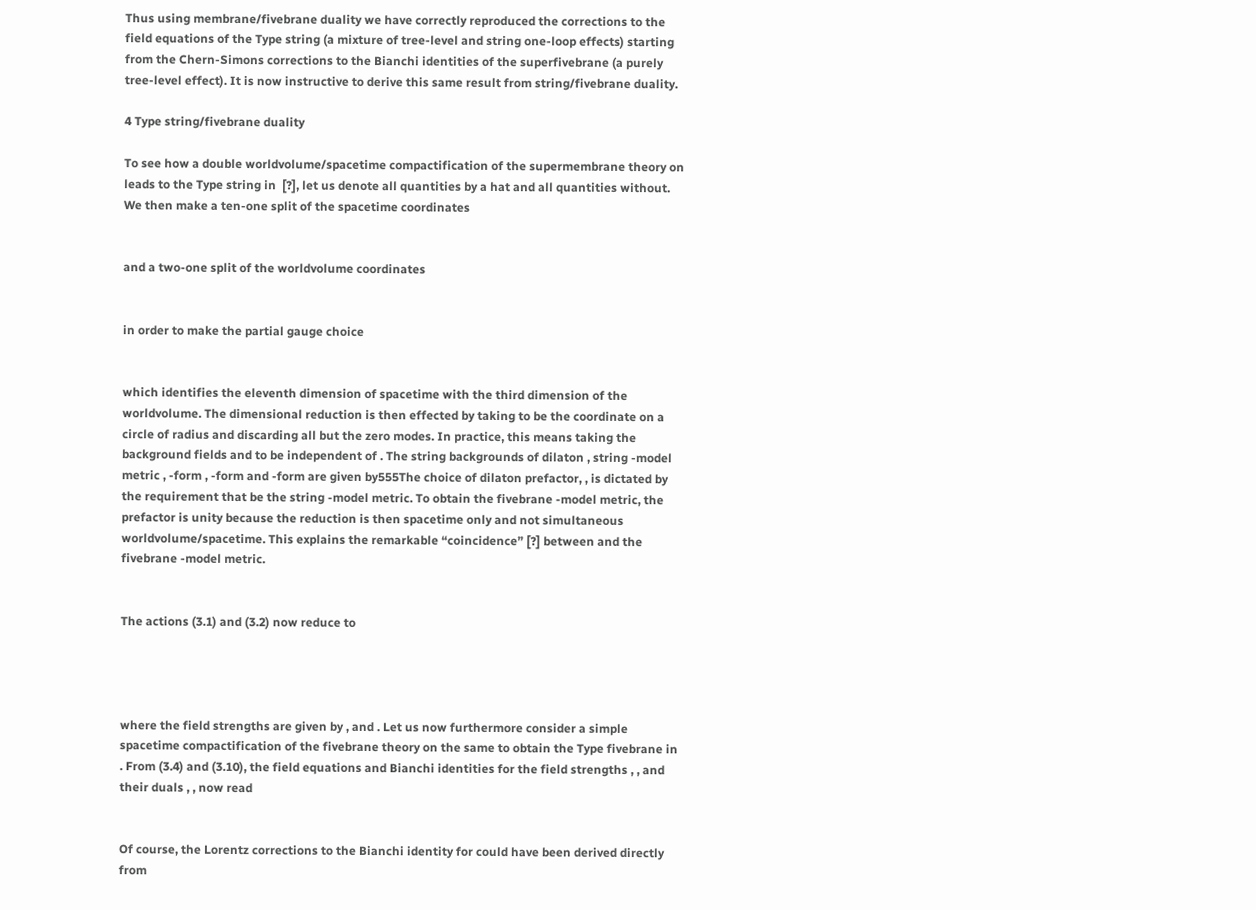Thus using membrane/fivebrane duality we have correctly reproduced the corrections to the field equations of the Type string (a mixture of tree-level and string one-loop effects) starting from the Chern-Simons corrections to the Bianchi identities of the superfivebrane (a purely tree-level effect). It is now instructive to derive this same result from string/fivebrane duality.

4 Type string/fivebrane duality

To see how a double worldvolume/spacetime compactification of the supermembrane theory on leads to the Type string in  [?], let us denote all quantities by a hat and all quantities without. We then make a ten-one split of the spacetime coordinates


and a two-one split of the worldvolume coordinates


in order to make the partial gauge choice


which identifies the eleventh dimension of spacetime with the third dimension of the worldvolume. The dimensional reduction is then effected by taking to be the coordinate on a circle of radius and discarding all but the zero modes. In practice, this means taking the background fields and to be independent of . The string backgrounds of dilaton , string -model metric , -form , -form and -form are given by555The choice of dilaton prefactor, , is dictated by the requirement that be the string -model metric. To obtain the fivebrane -model metric, the prefactor is unity because the reduction is then spacetime only and not simultaneous worldvolume/spacetime. This explains the remarkable “coincidence” [?] between and the fivebrane -model metric.


The actions (3.1) and (3.2) now reduce to




where the field strengths are given by , and . Let us now furthermore consider a simple spacetime compactification of the fivebrane theory on the same to obtain the Type fivebrane in . From (3.4) and (3.10), the field equations and Bianchi identities for the field strengths , , and their duals , , now read


Of course, the Lorentz corrections to the Bianchi identity for could have been derived directly from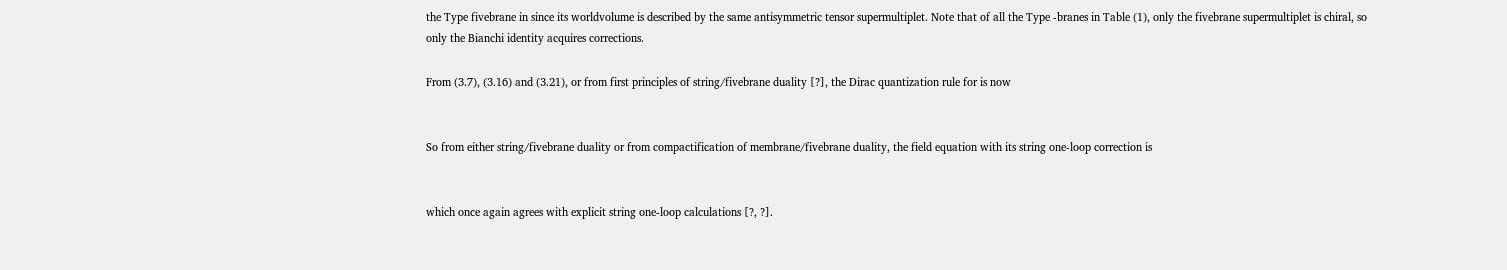the Type fivebrane in since its worldvolume is described by the same antisymmetric tensor supermultiplet. Note that of all the Type -branes in Table (1), only the fivebrane supermultiplet is chiral, so only the Bianchi identity acquires corrections.

From (3.7), (3.16) and (3.21), or from first principles of string/fivebrane duality [?], the Dirac quantization rule for is now


So from either string/fivebrane duality or from compactification of membrane/fivebrane duality, the field equation with its string one-loop correction is


which once again agrees with explicit string one-loop calculations [?, ?].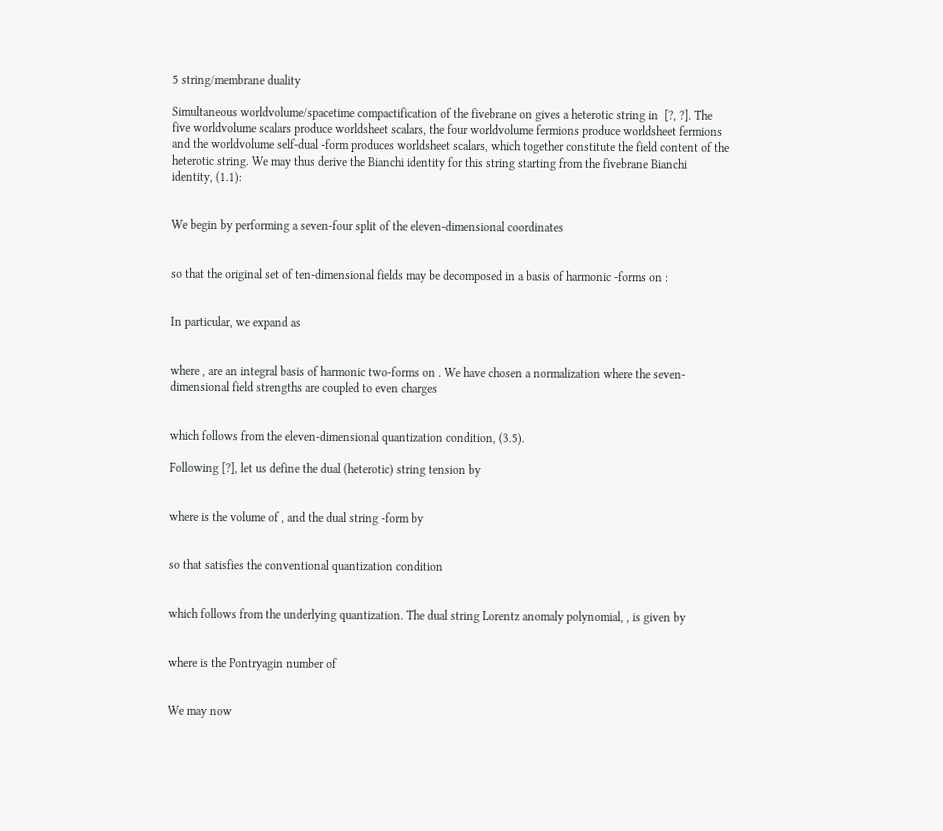5 string/membrane duality

Simultaneous worldvolume/spacetime compactification of the fivebrane on gives a heterotic string in  [?, ?]. The five worldvolume scalars produce worldsheet scalars, the four worldvolume fermions produce worldsheet fermions and the worldvolume self-dual -form produces worldsheet scalars, which together constitute the field content of the heterotic string. We may thus derive the Bianchi identity for this string starting from the fivebrane Bianchi identity, (1.1):


We begin by performing a seven-four split of the eleven-dimensional coordinates


so that the original set of ten-dimensional fields may be decomposed in a basis of harmonic -forms on :


In particular, we expand as


where , are an integral basis of harmonic two-forms on . We have chosen a normalization where the seven-dimensional field strengths are coupled to even charges


which follows from the eleven-dimensional quantization condition, (3.5).

Following [?], let us define the dual (heterotic) string tension by


where is the volume of , and the dual string -form by


so that satisfies the conventional quantization condition


which follows from the underlying quantization. The dual string Lorentz anomaly polynomial, , is given by


where is the Pontryagin number of


We may now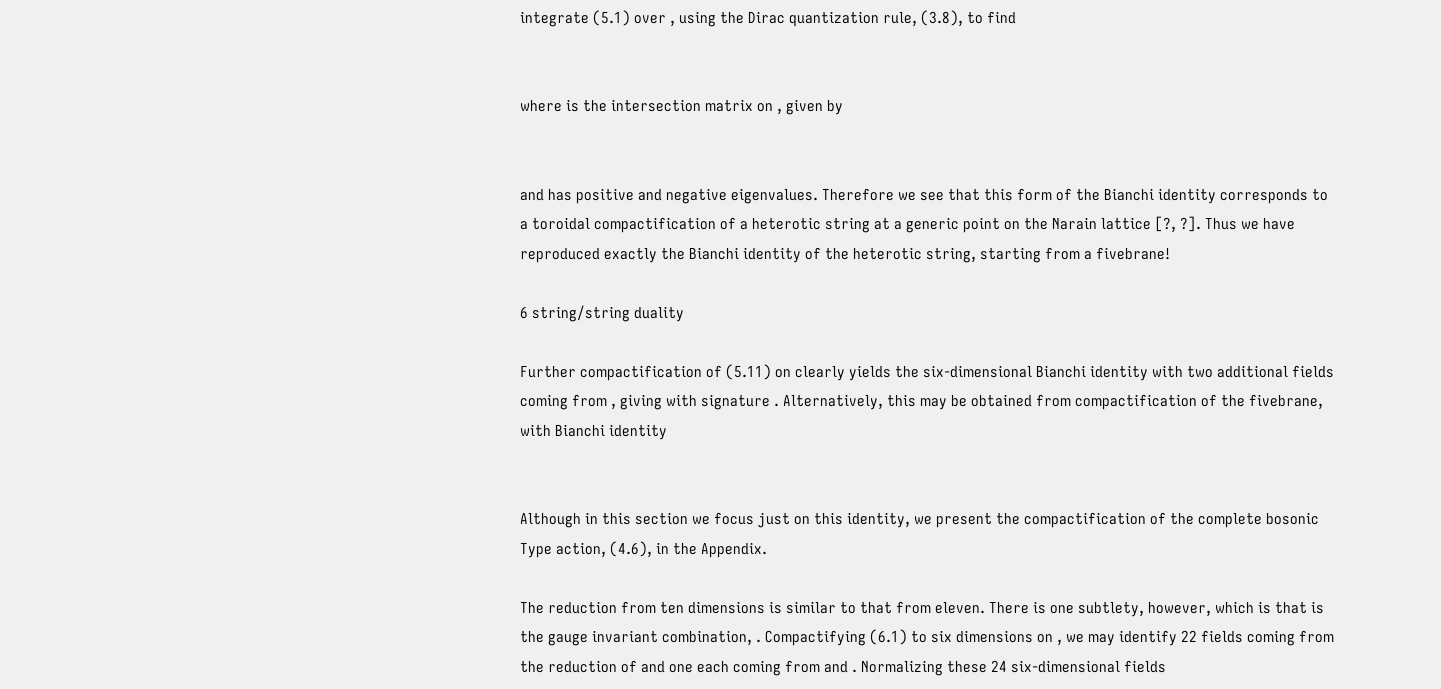integrate (5.1) over , using the Dirac quantization rule, (3.8), to find


where is the intersection matrix on , given by


and has positive and negative eigenvalues. Therefore we see that this form of the Bianchi identity corresponds to a toroidal compactification of a heterotic string at a generic point on the Narain lattice [?, ?]. Thus we have reproduced exactly the Bianchi identity of the heterotic string, starting from a fivebrane!

6 string/string duality

Further compactification of (5.11) on clearly yields the six-dimensional Bianchi identity with two additional fields coming from , giving with signature . Alternatively, this may be obtained from compactification of the fivebrane, with Bianchi identity


Although in this section we focus just on this identity, we present the compactification of the complete bosonic Type action, (4.6), in the Appendix.

The reduction from ten dimensions is similar to that from eleven. There is one subtlety, however, which is that is the gauge invariant combination, . Compactifying (6.1) to six dimensions on , we may identify 22 fields coming from the reduction of and one each coming from and . Normalizing these 24 six-dimensional fields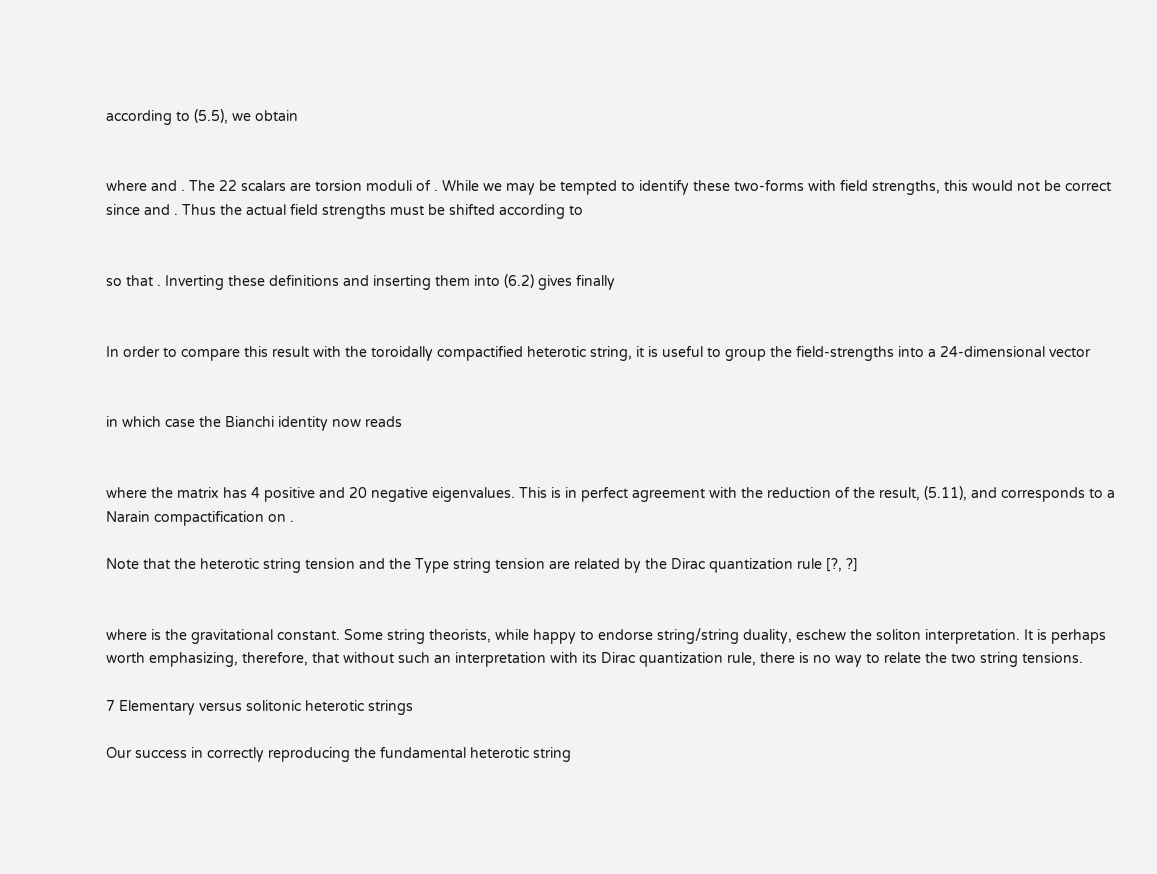according to (5.5), we obtain


where and . The 22 scalars are torsion moduli of . While we may be tempted to identify these two-forms with field strengths, this would not be correct since and . Thus the actual field strengths must be shifted according to


so that . Inverting these definitions and inserting them into (6.2) gives finally


In order to compare this result with the toroidally compactified heterotic string, it is useful to group the field-strengths into a 24-dimensional vector


in which case the Bianchi identity now reads


where the matrix has 4 positive and 20 negative eigenvalues. This is in perfect agreement with the reduction of the result, (5.11), and corresponds to a Narain compactification on .

Note that the heterotic string tension and the Type string tension are related by the Dirac quantization rule [?, ?]


where is the gravitational constant. Some string theorists, while happy to endorse string/string duality, eschew the soliton interpretation. It is perhaps worth emphasizing, therefore, that without such an interpretation with its Dirac quantization rule, there is no way to relate the two string tensions.

7 Elementary versus solitonic heterotic strings

Our success in correctly reproducing the fundamental heterotic string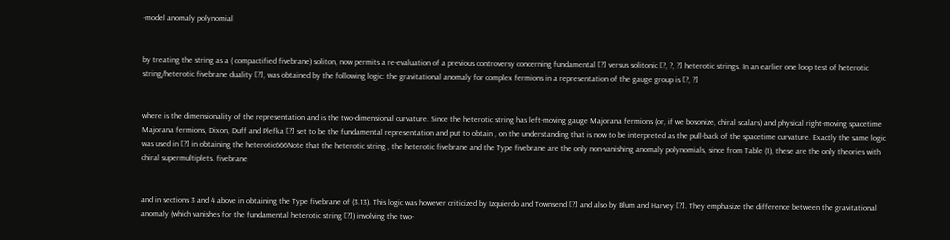-model anomaly polynomial


by treating the string as a ( compactified fivebrane) soliton, now permits a re-evaluation of a previous controversy concerning fundamental [?] versus solitonic [?, ?, ?] heterotic strings. In an earlier one loop test of heterotic string/heterotic fivebrane duality [?], was obtained by the following logic: the gravitational anomaly for complex fermions in a representation of the gauge group is [?, ?]


where is the dimensionality of the representation and is the two-dimensional curvature. Since the heterotic string has left-moving gauge Majorana fermions (or, if we bosonize, chiral scalars) and physical right-moving spacetime Majorana fermions, Dixon, Duff and Plefka [?] set to be the fundamental representation and put to obtain , on the understanding that is now to be interpreted as the pull-back of the spacetime curvature. Exactly the same logic was used in [?] in obtaining the heterotic666Note that the heterotic string , the heterotic fivebrane and the Type fivebrane are the only non-vanishing anomaly polynomials, since from Table (1), these are the only theories with chiral supermultiplets. fivebrane


and in sections 3 and 4 above in obtaining the Type fivebrane of (3.13). This logic was however criticized by Izquierdo and Townsend [?] and also by Blum and Harvey [?]. They emphasize the difference between the gravitational anomaly (which vanishes for the fundamental heterotic string [?]) involving the two-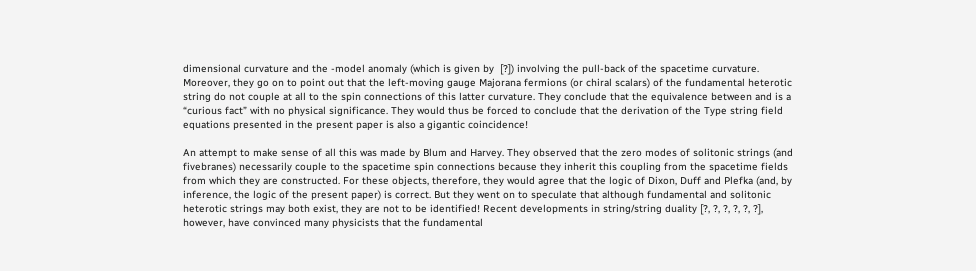dimensional curvature and the -model anomaly (which is given by  [?]) involving the pull-back of the spacetime curvature. Moreover, they go on to point out that the left-moving gauge Majorana fermions (or chiral scalars) of the fundamental heterotic string do not couple at all to the spin connections of this latter curvature. They conclude that the equivalence between and is a “curious fact” with no physical significance. They would thus be forced to conclude that the derivation of the Type string field equations presented in the present paper is also a gigantic coincidence!

An attempt to make sense of all this was made by Blum and Harvey. They observed that the zero modes of solitonic strings (and fivebranes) necessarily couple to the spacetime spin connections because they inherit this coupling from the spacetime fields from which they are constructed. For these objects, therefore, they would agree that the logic of Dixon, Duff and Plefka (and, by inference, the logic of the present paper) is correct. But they went on to speculate that although fundamental and solitonic heterotic strings may both exist, they are not to be identified! Recent developments in string/string duality [?, ?, ?, ?, ?, ?], however, have convinced many physicists that the fundamental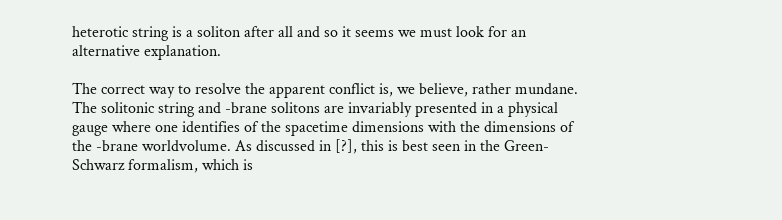heterotic string is a soliton after all and so it seems we must look for an alternative explanation.

The correct way to resolve the apparent conflict is, we believe, rather mundane. The solitonic string and -brane solitons are invariably presented in a physical gauge where one identifies of the spacetime dimensions with the dimensions of the -brane worldvolume. As discussed in [?], this is best seen in the Green-Schwarz formalism, which is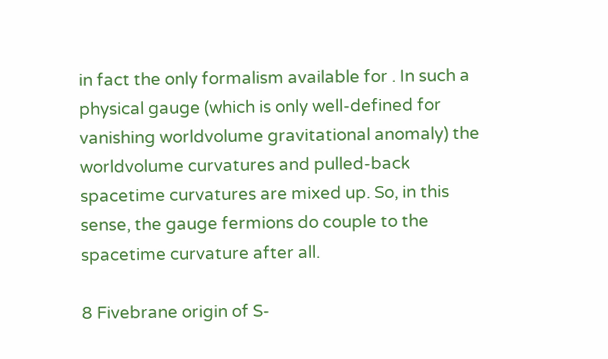in fact the only formalism available for . In such a physical gauge (which is only well-defined for vanishing worldvolume gravitational anomaly) the worldvolume curvatures and pulled-back spacetime curvatures are mixed up. So, in this sense, the gauge fermions do couple to the spacetime curvature after all.

8 Fivebrane origin of S-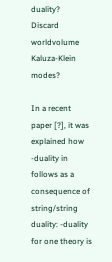duality?
Discard worldvolume Kaluza-Klein modes?

In a recent paper [?], it was explained how -duality in follows as a consequence of string/string duality: -duality for one theory is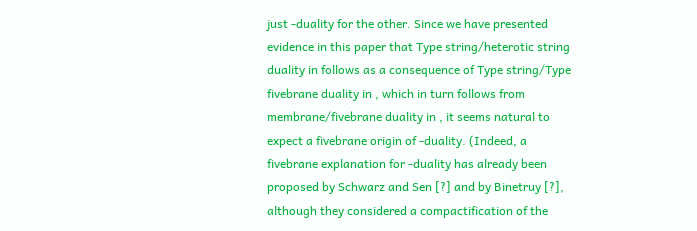just -duality for the other. Since we have presented evidence in this paper that Type string/heterotic string duality in follows as a consequence of Type string/Type fivebrane duality in , which in turn follows from membrane/fivebrane duality in , it seems natural to expect a fivebrane origin of -duality. (Indeed, a fivebrane explanation for -duality has already been proposed by Schwarz and Sen [?] and by Binetruy [?], although they considered a compactification of the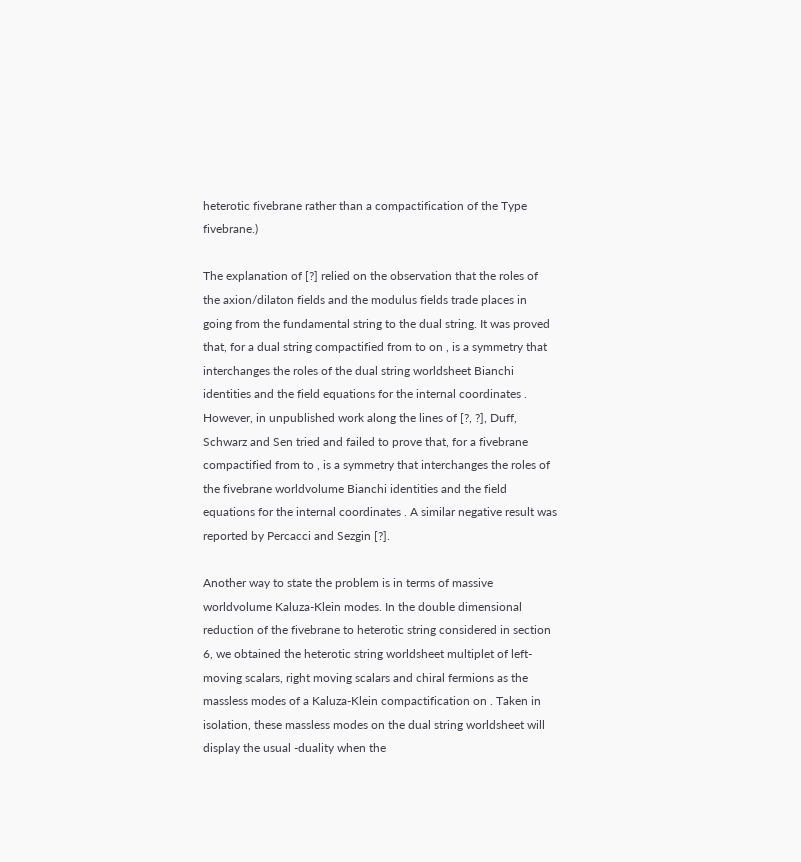heterotic fivebrane rather than a compactification of the Type fivebrane.)

The explanation of [?] relied on the observation that the roles of the axion/dilaton fields and the modulus fields trade places in going from the fundamental string to the dual string. It was proved that, for a dual string compactified from to on , is a symmetry that interchanges the roles of the dual string worldsheet Bianchi identities and the field equations for the internal coordinates . However, in unpublished work along the lines of [?, ?], Duff, Schwarz and Sen tried and failed to prove that, for a fivebrane compactified from to , is a symmetry that interchanges the roles of the fivebrane worldvolume Bianchi identities and the field equations for the internal coordinates . A similar negative result was reported by Percacci and Sezgin [?].

Another way to state the problem is in terms of massive worldvolume Kaluza-Klein modes. In the double dimensional reduction of the fivebrane to heterotic string considered in section 6, we obtained the heterotic string worldsheet multiplet of left-moving scalars, right moving scalars and chiral fermions as the massless modes of a Kaluza-Klein compactification on . Taken in isolation, these massless modes on the dual string worldsheet will display the usual -duality when the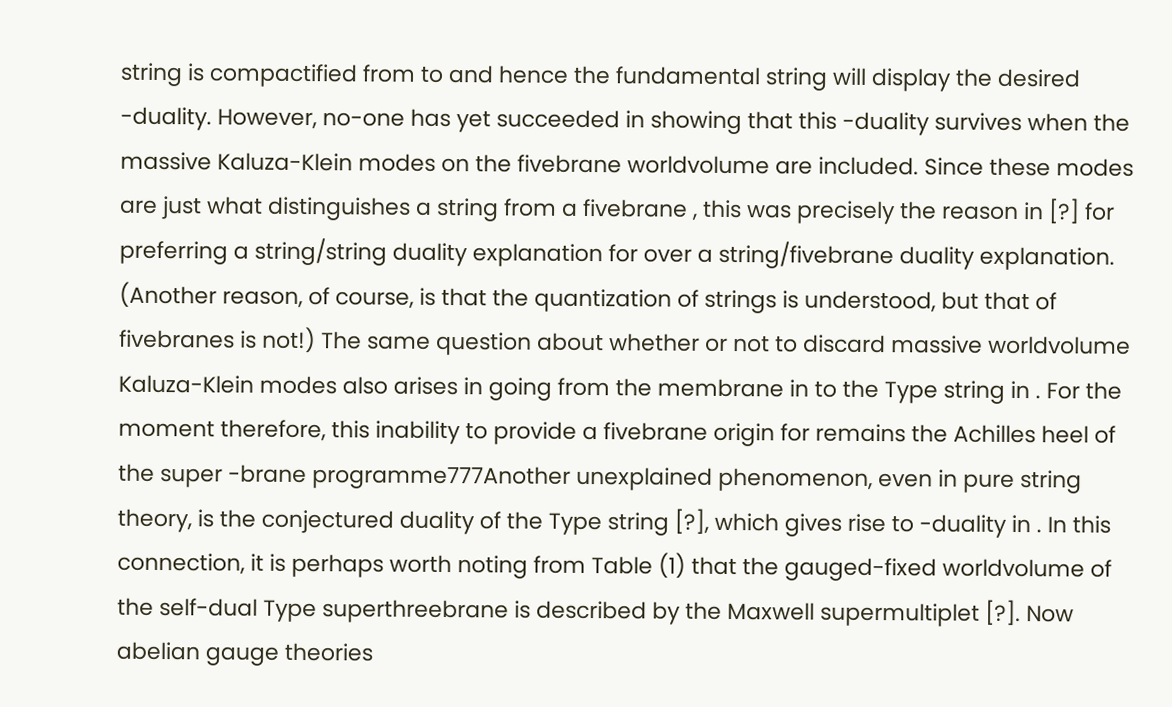string is compactified from to and hence the fundamental string will display the desired -duality. However, no-one has yet succeeded in showing that this -duality survives when the massive Kaluza-Klein modes on the fivebrane worldvolume are included. Since these modes are just what distinguishes a string from a fivebrane , this was precisely the reason in [?] for preferring a string/string duality explanation for over a string/fivebrane duality explanation. (Another reason, of course, is that the quantization of strings is understood, but that of fivebranes is not!) The same question about whether or not to discard massive worldvolume Kaluza-Klein modes also arises in going from the membrane in to the Type string in . For the moment therefore, this inability to provide a fivebrane origin for remains the Achilles heel of the super -brane programme777Another unexplained phenomenon, even in pure string theory, is the conjectured duality of the Type string [?], which gives rise to -duality in . In this connection, it is perhaps worth noting from Table (1) that the gauged-fixed worldvolume of the self-dual Type superthreebrane is described by the Maxwell supermultiplet [?]. Now abelian gauge theories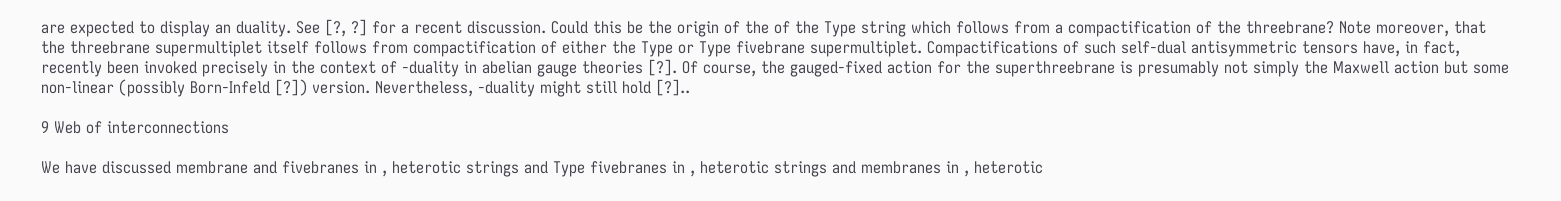are expected to display an duality. See [?, ?] for a recent discussion. Could this be the origin of the of the Type string which follows from a compactification of the threebrane? Note moreover, that the threebrane supermultiplet itself follows from compactification of either the Type or Type fivebrane supermultiplet. Compactifications of such self-dual antisymmetric tensors have, in fact, recently been invoked precisely in the context of -duality in abelian gauge theories [?]. Of course, the gauged-fixed action for the superthreebrane is presumably not simply the Maxwell action but some non-linear (possibly Born-Infeld [?]) version. Nevertheless, -duality might still hold [?]..

9 Web of interconnections

We have discussed membrane and fivebranes in , heterotic strings and Type fivebranes in , heterotic strings and membranes in , heterotic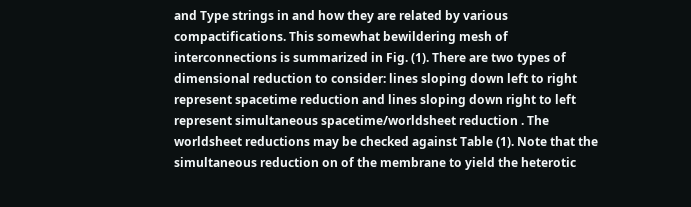and Type strings in and how they are related by various compactifications. This somewhat bewildering mesh of interconnections is summarized in Fig. (1). There are two types of dimensional reduction to consider: lines sloping down left to right represent spacetime reduction and lines sloping down right to left represent simultaneous spacetime/worldsheet reduction . The worldsheet reductions may be checked against Table (1). Note that the simultaneous reduction on of the membrane to yield the heterotic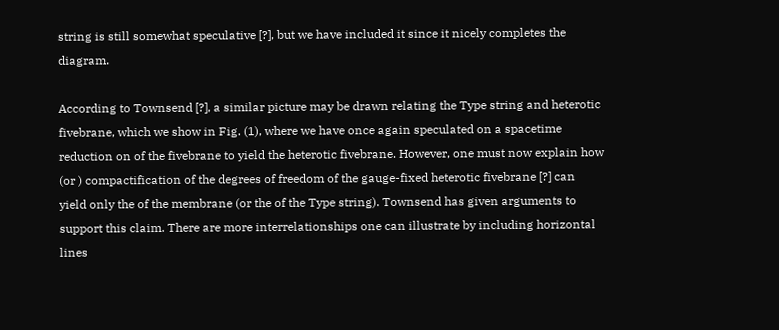string is still somewhat speculative [?], but we have included it since it nicely completes the diagram.

According to Townsend [?], a similar picture may be drawn relating the Type string and heterotic fivebrane, which we show in Fig. (1), where we have once again speculated on a spacetime reduction on of the fivebrane to yield the heterotic fivebrane. However, one must now explain how (or ) compactification of the degrees of freedom of the gauge-fixed heterotic fivebrane [?] can yield only the of the membrane (or the of the Type string). Townsend has given arguments to support this claim. There are more interrelationships one can illustrate by including horizontal lines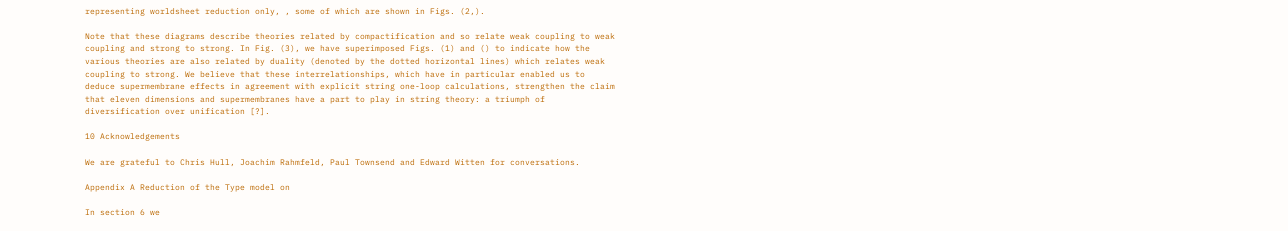representing worldsheet reduction only, , some of which are shown in Figs. (2,).

Note that these diagrams describe theories related by compactification and so relate weak coupling to weak coupling and strong to strong. In Fig. (3), we have superimposed Figs. (1) and () to indicate how the various theories are also related by duality (denoted by the dotted horizontal lines) which relates weak coupling to strong. We believe that these interrelationships, which have in particular enabled us to deduce supermembrane effects in agreement with explicit string one-loop calculations, strengthen the claim that eleven dimensions and supermembranes have a part to play in string theory: a triumph of diversification over unification [?].

10 Acknowledgements

We are grateful to Chris Hull, Joachim Rahmfeld, Paul Townsend and Edward Witten for conversations.

Appendix A Reduction of the Type model on

In section 6 we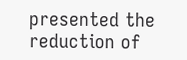presented the reduction of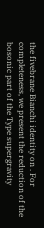the fivebrane Bianchi identity on . For completeness, we present the reduction of the bosonic part of the Type supergravity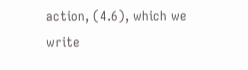action, (4.6), which we write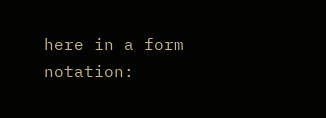here in a form notation: